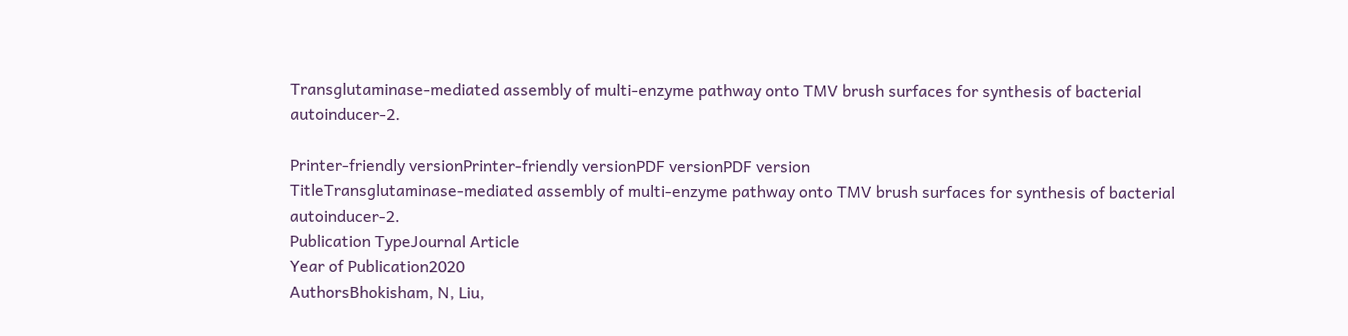Transglutaminase-mediated assembly of multi-enzyme pathway onto TMV brush surfaces for synthesis of bacterial autoinducer-2.

Printer-friendly versionPrinter-friendly versionPDF versionPDF version
TitleTransglutaminase-mediated assembly of multi-enzyme pathway onto TMV brush surfaces for synthesis of bacterial autoinducer-2.
Publication TypeJournal Article
Year of Publication2020
AuthorsBhokisham, N, Liu,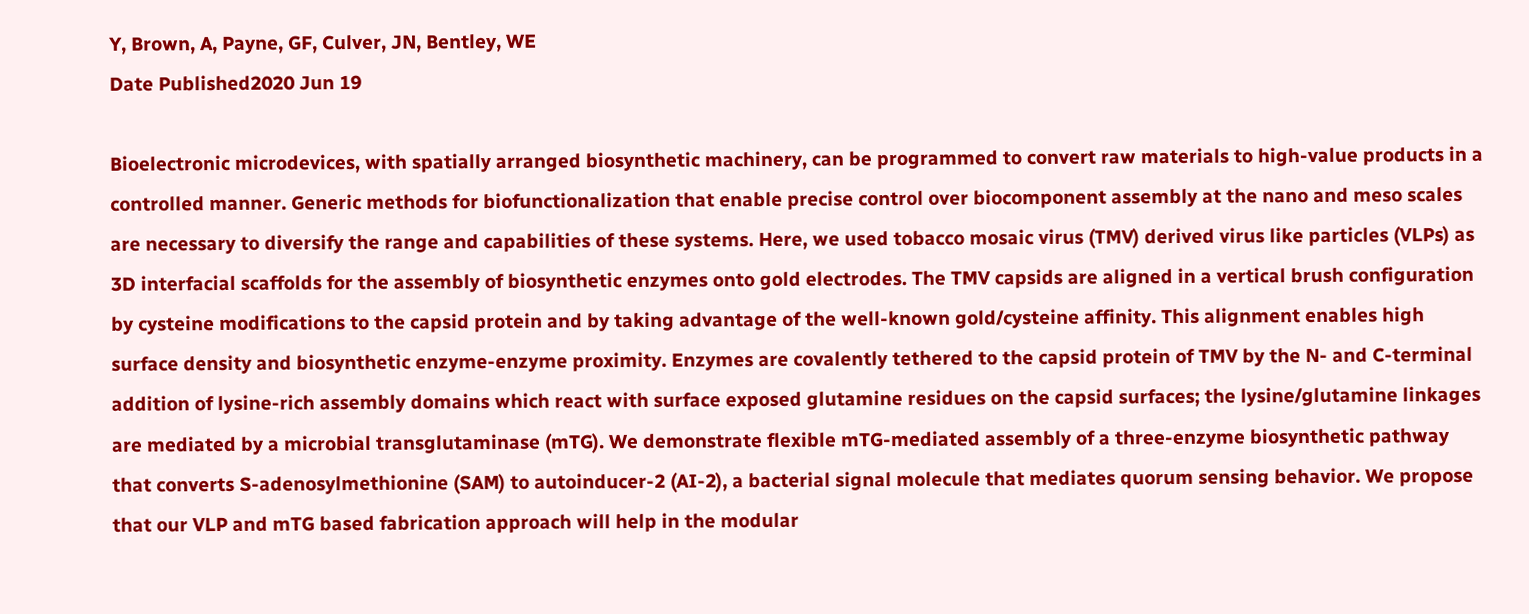Y, Brown, A, Payne, GF, Culver, JN, Bentley, WE
Date Published2020 Jun 19

Bioelectronic microdevices, with spatially arranged biosynthetic machinery, can be programmed to convert raw materials to high-value products in a controlled manner. Generic methods for biofunctionalization that enable precise control over biocomponent assembly at the nano and meso scales are necessary to diversify the range and capabilities of these systems. Here, we used tobacco mosaic virus (TMV) derived virus like particles (VLPs) as 3D interfacial scaffolds for the assembly of biosynthetic enzymes onto gold electrodes. The TMV capsids are aligned in a vertical brush configuration by cysteine modifications to the capsid protein and by taking advantage of the well-known gold/cysteine affinity. This alignment enables high surface density and biosynthetic enzyme-enzyme proximity. Enzymes are covalently tethered to the capsid protein of TMV by the N- and C-terminal addition of lysine-rich assembly domains which react with surface exposed glutamine residues on the capsid surfaces; the lysine/glutamine linkages are mediated by a microbial transglutaminase (mTG). We demonstrate flexible mTG-mediated assembly of a three-enzyme biosynthetic pathway that converts S-adenosylmethionine (SAM) to autoinducer-2 (AI-2), a bacterial signal molecule that mediates quorum sensing behavior. We propose that our VLP and mTG based fabrication approach will help in the modular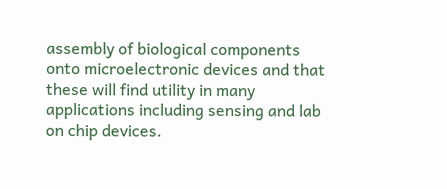assembly of biological components onto microelectronic devices and that these will find utility in many applications including sensing and lab on chip devices.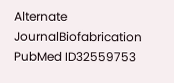Alternate JournalBiofabrication
PubMed ID32559753